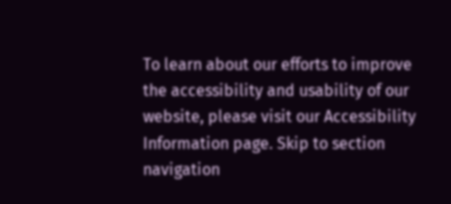To learn about our efforts to improve the accessibility and usability of our website, please visit our Accessibility Information page. Skip to section navigation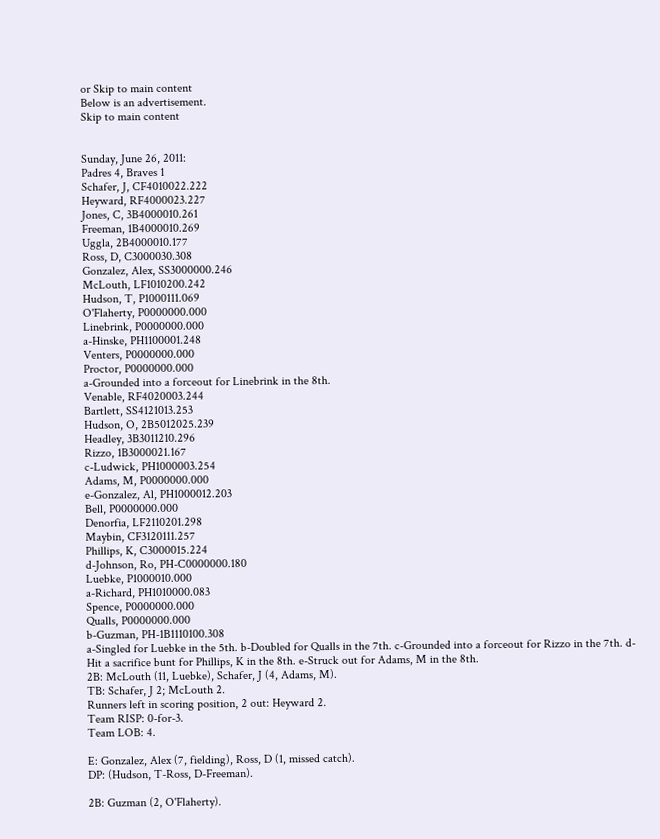or Skip to main content
Below is an advertisement.
Skip to main content


Sunday, June 26, 2011:
Padres 4, Braves 1
Schafer, J, CF4010022.222
Heyward, RF4000023.227
Jones, C, 3B4000010.261
Freeman, 1B4000010.269
Uggla, 2B4000010.177
Ross, D, C3000030.308
Gonzalez, Alex, SS3000000.246
McLouth, LF1010200.242
Hudson, T, P1000111.069
O'Flaherty, P0000000.000
Linebrink, P0000000.000
a-Hinske, PH1100001.248
Venters, P0000000.000
Proctor, P0000000.000
a-Grounded into a forceout for Linebrink in the 8th.
Venable, RF4020003.244
Bartlett, SS4121013.253
Hudson, O, 2B5012025.239
Headley, 3B3011210.296
Rizzo, 1B3000021.167
c-Ludwick, PH1000003.254
Adams, M, P0000000.000
e-Gonzalez, Al, PH1000012.203
Bell, P0000000.000
Denorfia, LF2110201.298
Maybin, CF3120111.257
Phillips, K, C3000015.224
d-Johnson, Ro, PH-C0000000.180
Luebke, P1000010.000
a-Richard, PH1010000.083
Spence, P0000000.000
Qualls, P0000000.000
b-Guzman, PH-1B1110100.308
a-Singled for Luebke in the 5th. b-Doubled for Qualls in the 7th. c-Grounded into a forceout for Rizzo in the 7th. d-Hit a sacrifice bunt for Phillips, K in the 8th. e-Struck out for Adams, M in the 8th.
2B: McLouth (11, Luebke), Schafer, J (4, Adams, M).
TB: Schafer, J 2; McLouth 2.
Runners left in scoring position, 2 out: Heyward 2.
Team RISP: 0-for-3.
Team LOB: 4.

E: Gonzalez, Alex (7, fielding), Ross, D (1, missed catch).
DP: (Hudson, T-Ross, D-Freeman).

2B: Guzman (2, O'Flaherty).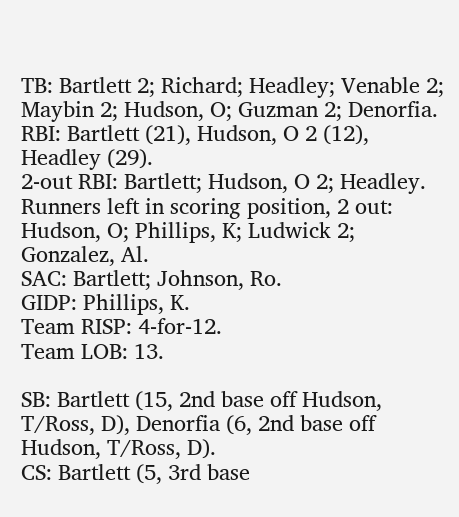TB: Bartlett 2; Richard; Headley; Venable 2; Maybin 2; Hudson, O; Guzman 2; Denorfia.
RBI: Bartlett (21), Hudson, O 2 (12), Headley (29).
2-out RBI: Bartlett; Hudson, O 2; Headley.
Runners left in scoring position, 2 out: Hudson, O; Phillips, K; Ludwick 2; Gonzalez, Al.
SAC: Bartlett; Johnson, Ro.
GIDP: Phillips, K.
Team RISP: 4-for-12.
Team LOB: 13.

SB: Bartlett (15, 2nd base off Hudson, T/Ross, D), Denorfia (6, 2nd base off Hudson, T/Ross, D).
CS: Bartlett (5, 3rd base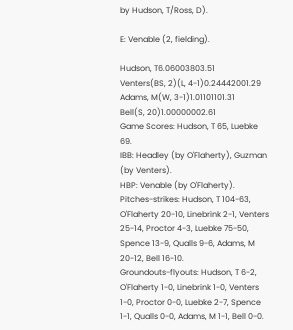by Hudson, T/Ross, D).

E: Venable (2, fielding).

Hudson, T6.06003803.51
Venters(BS, 2)(L, 4-1)0.24442001.29
Adams, M(W, 3-1)1.01101101.31
Bell(S, 20)1.00000002.61
Game Scores: Hudson, T 65, Luebke 69.
IBB: Headley (by O'Flaherty), Guzman (by Venters).
HBP: Venable (by O'Flaherty).
Pitches-strikes: Hudson, T 104-63, O'Flaherty 20-10, Linebrink 2-1, Venters 25-14, Proctor 4-3, Luebke 75-50, Spence 13-9, Qualls 9-6, Adams, M 20-12, Bell 16-10.
Groundouts-flyouts: Hudson, T 6-2, O'Flaherty 1-0, Linebrink 1-0, Venters 1-0, Proctor 0-0, Luebke 2-7, Spence 1-1, Qualls 0-0, Adams, M 1-1, Bell 0-0.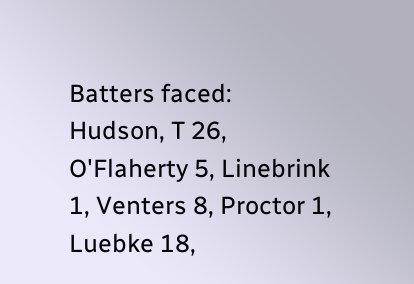Batters faced: Hudson, T 26, O'Flaherty 5, Linebrink 1, Venters 8, Proctor 1, Luebke 18,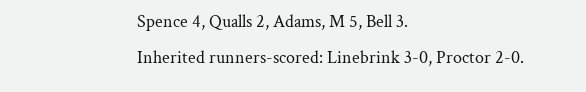Spence 4, Qualls 2, Adams, M 5, Bell 3.
Inherited runners-scored: Linebrink 3-0, Proctor 2-0.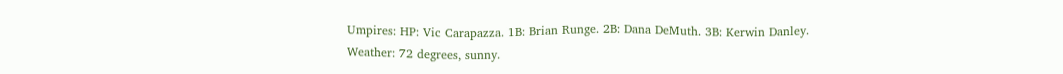Umpires: HP: Vic Carapazza. 1B: Brian Runge. 2B: Dana DeMuth. 3B: Kerwin Danley.
Weather: 72 degrees, sunny.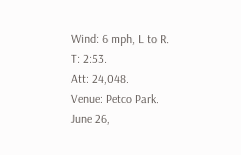Wind: 6 mph, L to R.
T: 2:53.
Att: 24,048.
Venue: Petco Park.
June 26,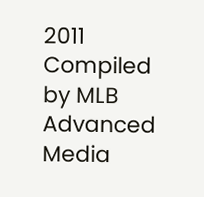2011
Compiled by MLB Advanced Media